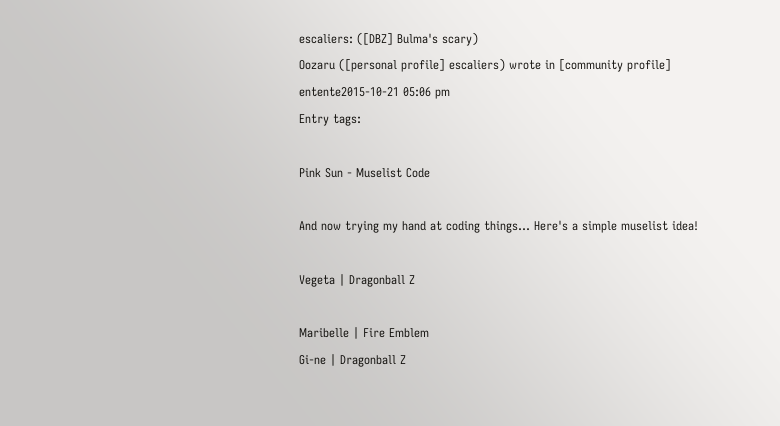escaliers: ([DBZ] Bulma's scary)
Oozaru ([personal profile] escaliers) wrote in [community profile] entente2015-10-21 05:06 pm
Entry tags:

Pink Sun - Muselist Code

And now trying my hand at coding things... Here's a simple muselist idea!

Vegeta | Dragonball Z

Maribelle | Fire Emblem
Gi-ne | Dragonball Z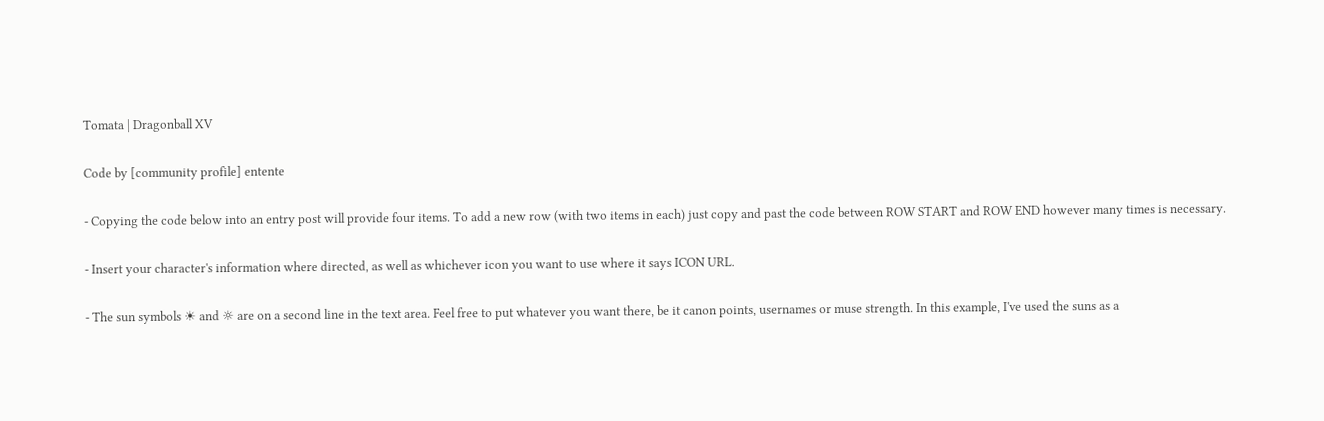Tomata | Dragonball XV

Code by [community profile] entente

- Copying the code below into an entry post will provide four items. To add a new row (with two items in each) just copy and past the code between ROW START and ROW END however many times is necessary.

- Insert your character's information where directed, as well as whichever icon you want to use where it says ICON URL.

- The sun symbols ☀ and ☼ are on a second line in the text area. Feel free to put whatever you want there, be it canon points, usernames or muse strength. In this example, I've used the suns as a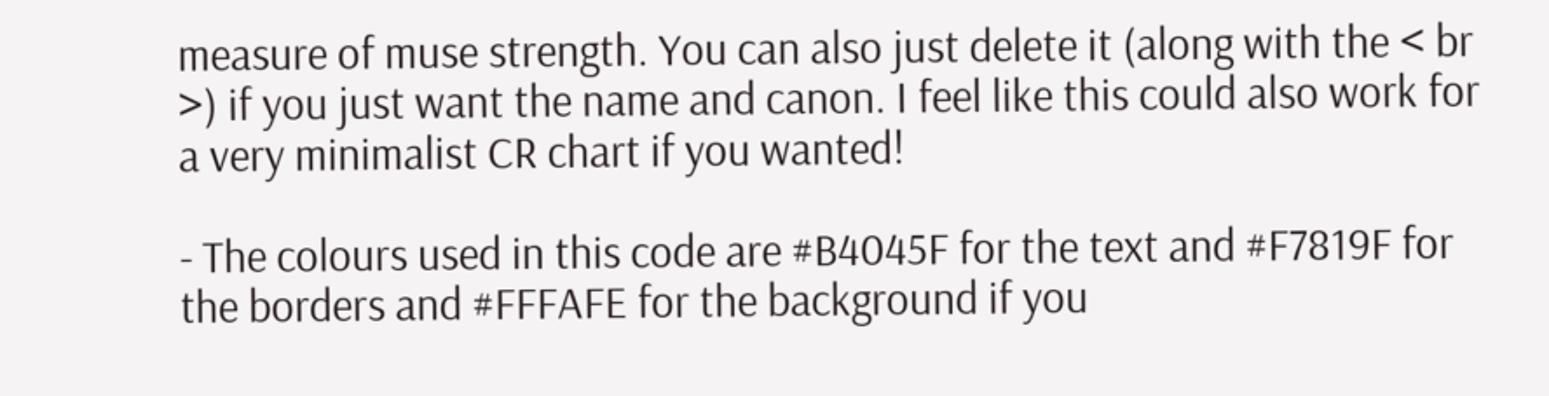measure of muse strength. You can also just delete it (along with the < br >) if you just want the name and canon. I feel like this could also work for a very minimalist CR chart if you wanted!

- The colours used in this code are #B4045F for the text and #F7819F for the borders and #FFFAFE for the background if you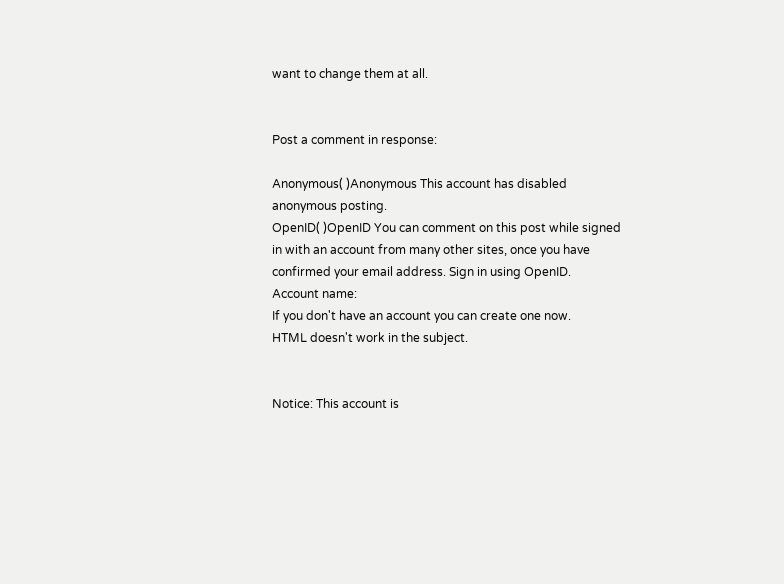want to change them at all.


Post a comment in response:

Anonymous( )Anonymous This account has disabled anonymous posting.
OpenID( )OpenID You can comment on this post while signed in with an account from many other sites, once you have confirmed your email address. Sign in using OpenID.
Account name:
If you don't have an account you can create one now.
HTML doesn't work in the subject.


Notice: This account is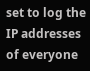set to log the IP addresses of everyone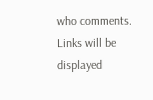who comments.
Links will be displayed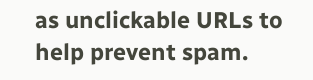as unclickable URLs to help prevent spam.